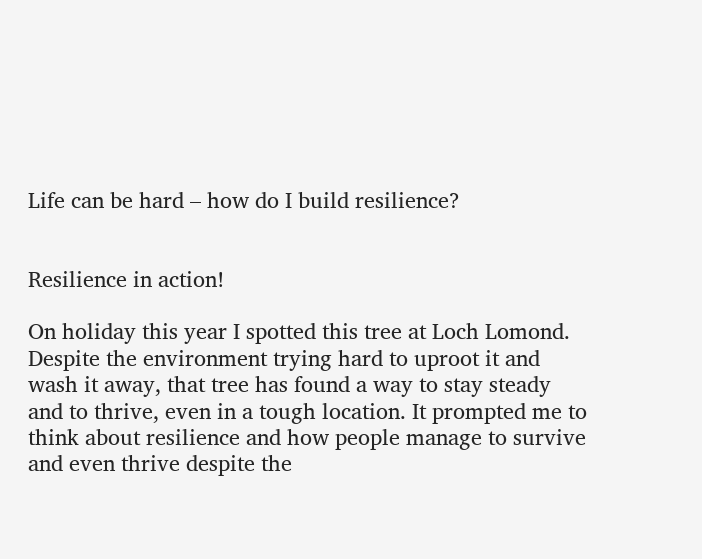Life can be hard – how do I build resilience?


Resilience in action!

On holiday this year I spotted this tree at Loch Lomond. Despite the environment trying hard to uproot it and wash it away, that tree has found a way to stay steady and to thrive, even in a tough location. It prompted me to think about resilience and how people manage to survive and even thrive despite the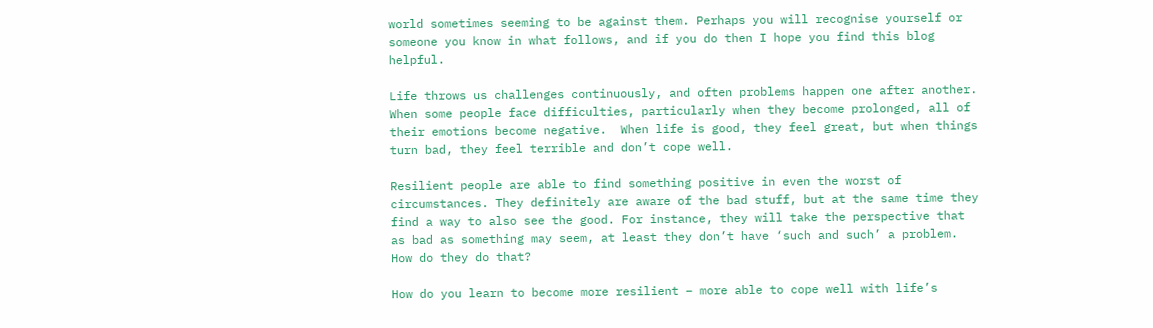world sometimes seeming to be against them. Perhaps you will recognise yourself or someone you know in what follows, and if you do then I hope you find this blog helpful.

Life throws us challenges continuously, and often problems happen one after another. When some people face difficulties, particularly when they become prolonged, all of their emotions become negative.  When life is good, they feel great, but when things turn bad, they feel terrible and don’t cope well.

Resilient people are able to find something positive in even the worst of circumstances. They definitely are aware of the bad stuff, but at the same time they find a way to also see the good. For instance, they will take the perspective that as bad as something may seem, at least they don’t have ‘such and such’ a problem. How do they do that?

How do you learn to become more resilient – more able to cope well with life’s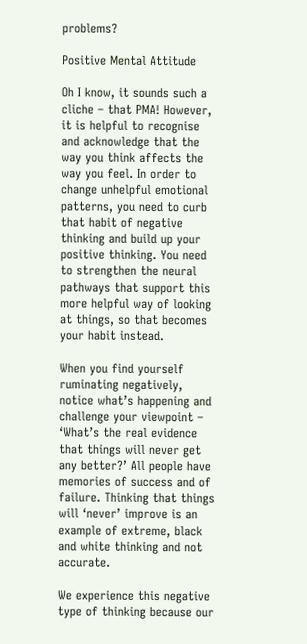problems?

Positive Mental Attitude

Oh I know, it sounds such a cliche – that PMA! However, it is helpful to recognise and acknowledge that the way you think affects the way you feel. In order to change unhelpful emotional patterns, you need to curb that habit of negative thinking and build up your positive thinking. You need to strengthen the neural pathways that support this more helpful way of looking at things, so that becomes your habit instead.

When you find yourself ruminating negatively, notice what’s happening and challenge your viewpoint –  ‘What’s the real evidence that things will never get any better?’ All people have memories of success and of failure. Thinking that things will ‘never’ improve is an example of extreme, black and white thinking and not accurate.

We experience this negative type of thinking because our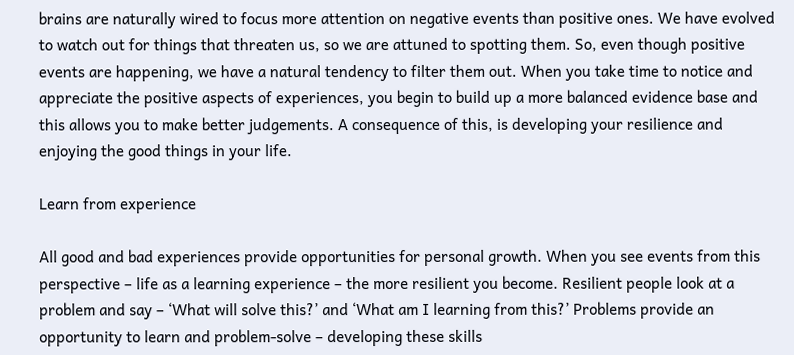brains are naturally wired to focus more attention on negative events than positive ones. We have evolved to watch out for things that threaten us, so we are attuned to spotting them. So, even though positive events are happening, we have a natural tendency to filter them out. When you take time to notice and appreciate the positive aspects of experiences, you begin to build up a more balanced evidence base and this allows you to make better judgements. A consequence of this, is developing your resilience and enjoying the good things in your life.

Learn from experience

All good and bad experiences provide opportunities for personal growth. When you see events from this perspective – life as a learning experience – the more resilient you become. Resilient people look at a problem and say – ‘What will solve this?’ and ‘What am I learning from this?’ Problems provide an opportunity to learn and problem-solve – developing these skills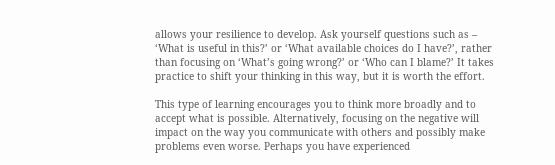allows your resilience to develop. Ask yourself questions such as –  ‘What is useful in this?’ or ‘What available choices do I have?’, rather than focusing on ‘What’s going wrong?’ or ‘Who can I blame?’ It takes practice to shift your thinking in this way, but it is worth the effort.

This type of learning encourages you to think more broadly and to accept what is possible. Alternatively, focusing on the negative will impact on the way you communicate with others and possibly make problems even worse. Perhaps you have experienced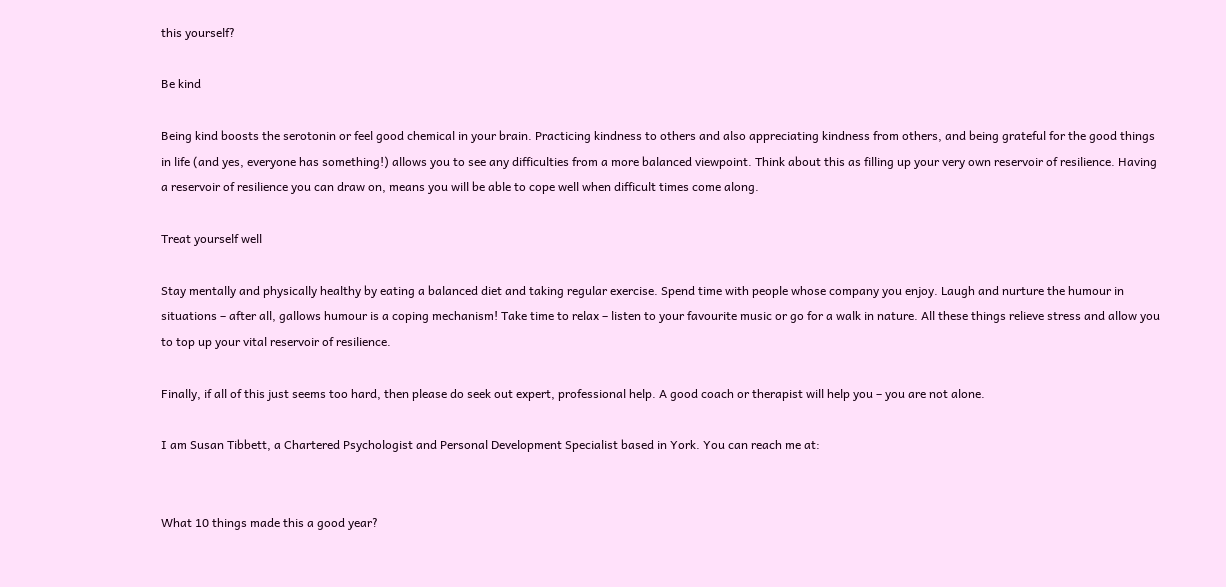this yourself?

Be kind

Being kind boosts the serotonin or feel good chemical in your brain. Practicing kindness to others and also appreciating kindness from others, and being grateful for the good things in life (and yes, everyone has something!) allows you to see any difficulties from a more balanced viewpoint. Think about this as filling up your very own reservoir of resilience. Having a reservoir of resilience you can draw on, means you will be able to cope well when difficult times come along.

Treat yourself well

Stay mentally and physically healthy by eating a balanced diet and taking regular exercise. Spend time with people whose company you enjoy. Laugh and nurture the humour in situations – after all, gallows humour is a coping mechanism! Take time to relax – listen to your favourite music or go for a walk in nature. All these things relieve stress and allow you to top up your vital reservoir of resilience.

Finally, if all of this just seems too hard, then please do seek out expert, professional help. A good coach or therapist will help you – you are not alone.

I am Susan Tibbett, a Chartered Psychologist and Personal Development Specialist based in York. You can reach me at:


What 10 things made this a good year?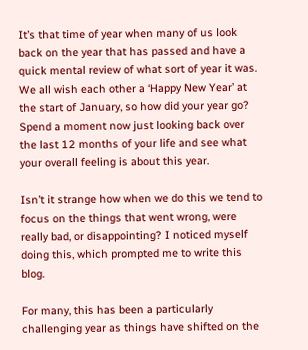It’s that time of year when many of us look back on the year that has passed and have a quick mental review of what sort of year it was. We all wish each other a ‘Happy New Year’ at the start of January, so how did your year go? Spend a moment now just looking back over the last 12 months of your life and see what your overall feeling is about this year.

Isn’t it strange how when we do this we tend to focus on the things that went wrong, were really bad, or disappointing? I noticed myself doing this, which prompted me to write this blog.

For many, this has been a particularly challenging year as things have shifted on the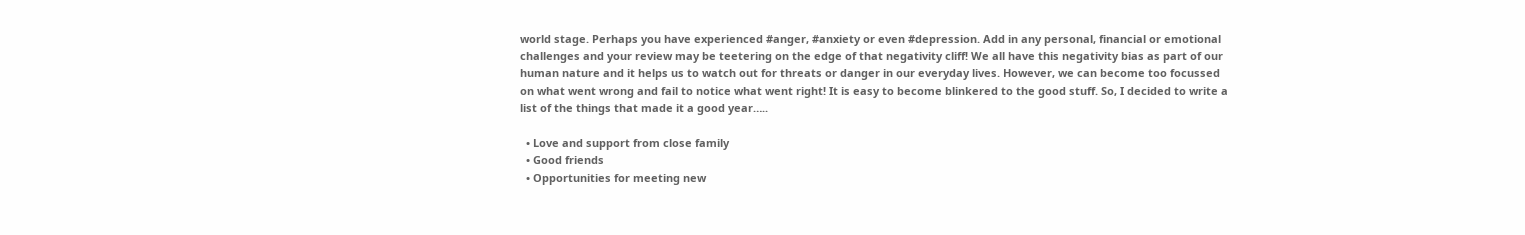world stage. Perhaps you have experienced #anger, #anxiety or even #depression. Add in any personal, financial or emotional challenges and your review may be teetering on the edge of that negativity cliff! We all have this negativity bias as part of our human nature and it helps us to watch out for threats or danger in our everyday lives. However, we can become too focussed on what went wrong and fail to notice what went right! It is easy to become blinkered to the good stuff. So, I decided to write a list of the things that made it a good year…..

  • Love and support from close family
  • Good friends
  • Opportunities for meeting new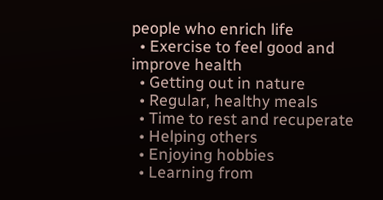people who enrich life
  • Exercise to feel good and improve health
  • Getting out in nature
  • Regular, healthy meals
  • Time to rest and recuperate
  • Helping others
  • Enjoying hobbies
  • Learning from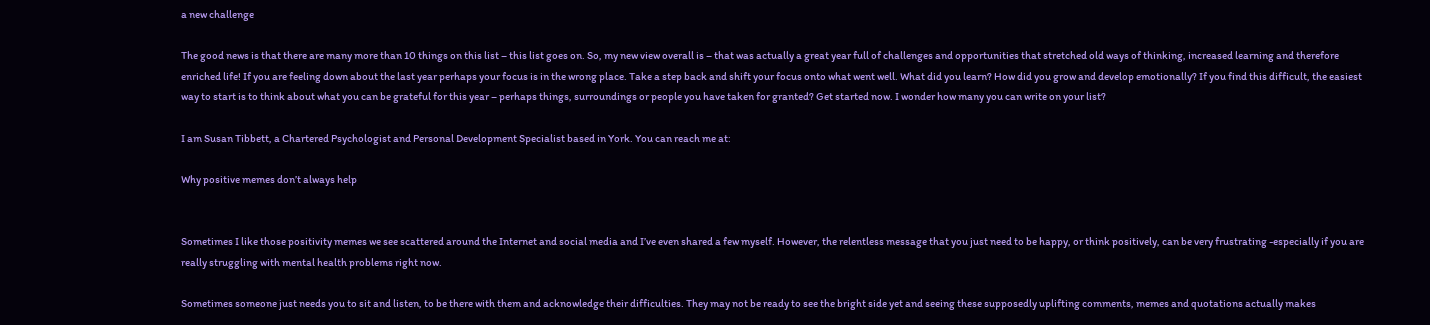a new challenge

The good news is that there are many more than 10 things on this list – this list goes on. So, my new view overall is – that was actually a great year full of challenges and opportunities that stretched old ways of thinking, increased learning and therefore enriched life! If you are feeling down about the last year perhaps your focus is in the wrong place. Take a step back and shift your focus onto what went well. What did you learn? How did you grow and develop emotionally? If you find this difficult, the easiest way to start is to think about what you can be grateful for this year – perhaps things, surroundings or people you have taken for granted? Get started now. I wonder how many you can write on your list?

I am Susan Tibbett, a Chartered Psychologist and Personal Development Specialist based in York. You can reach me at:

Why positive memes don’t always help


Sometimes I like those positivity memes we see scattered around the Internet and social media and I’ve even shared a few myself. However, the relentless message that you just need to be happy, or think positively, can be very frustrating -especially if you are really struggling with mental health problems right now.

Sometimes someone just needs you to sit and listen, to be there with them and acknowledge their difficulties. They may not be ready to see the bright side yet and seeing these supposedly uplifting comments, memes and quotations actually makes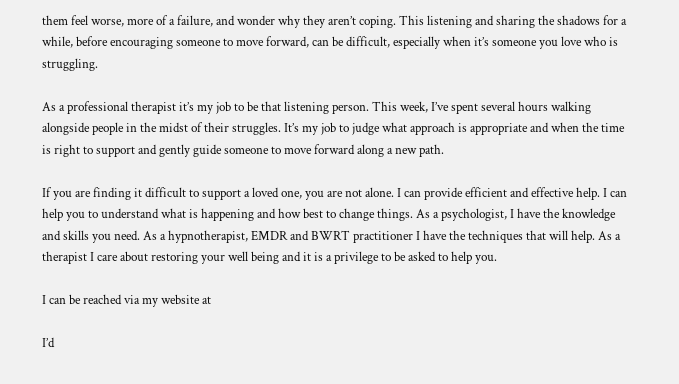them feel worse, more of a failure, and wonder why they aren’t coping. This listening and sharing the shadows for a while, before encouraging someone to move forward, can be difficult, especially when it’s someone you love who is struggling.

As a professional therapist it’s my job to be that listening person. This week, I’ve spent several hours walking alongside people in the midst of their struggles. It’s my job to judge what approach is appropriate and when the time is right to support and gently guide someone to move forward along a new path.

If you are finding it difficult to support a loved one, you are not alone. I can provide efficient and effective help. I can help you to understand what is happening and how best to change things. As a psychologist, I have the knowledge and skills you need. As a hypnotherapist, EMDR and BWRT practitioner I have the techniques that will help. As a therapist I care about restoring your well being and it is a privilege to be asked to help you.

I can be reached via my website at

I’d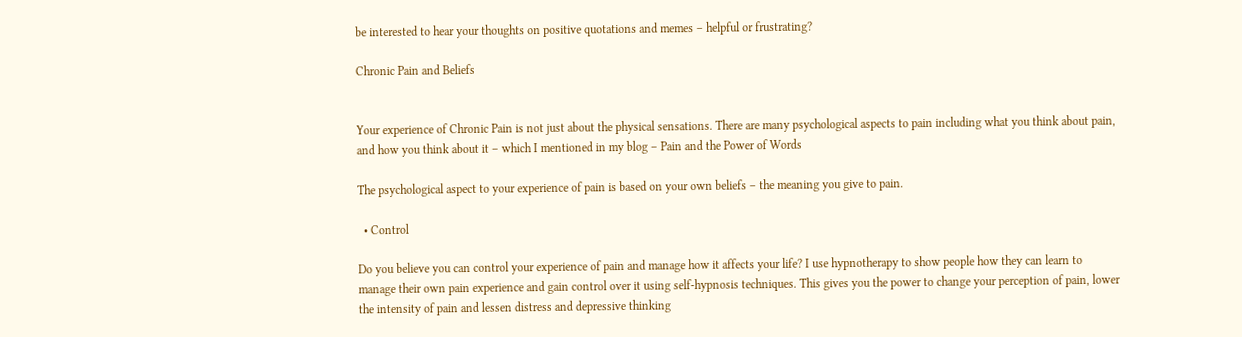be interested to hear your thoughts on positive quotations and memes – helpful or frustrating?

Chronic Pain and Beliefs


Your experience of Chronic Pain is not just about the physical sensations. There are many psychological aspects to pain including what you think about pain, and how you think about it – which I mentioned in my blog – Pain and the Power of Words

The psychological aspect to your experience of pain is based on your own beliefs – the meaning you give to pain.

  • Control

Do you believe you can control your experience of pain and manage how it affects your life? I use hypnotherapy to show people how they can learn to manage their own pain experience and gain control over it using self-hypnosis techniques. This gives you the power to change your perception of pain, lower the intensity of pain and lessen distress and depressive thinking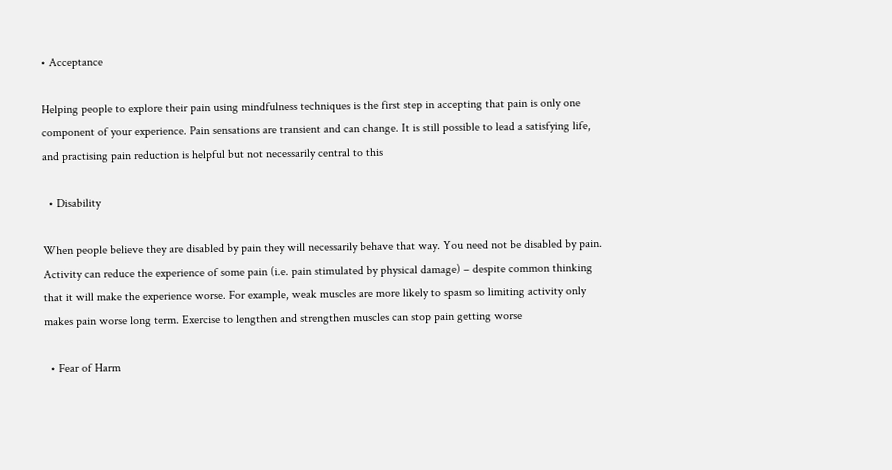• Acceptance

Helping people to explore their pain using mindfulness techniques is the first step in accepting that pain is only one component of your experience. Pain sensations are transient and can change. It is still possible to lead a satisfying life, and practising pain reduction is helpful but not necessarily central to this

  • Disability

When people believe they are disabled by pain they will necessarily behave that way. You need not be disabled by pain. Activity can reduce the experience of some pain (i.e. pain stimulated by physical damage) – despite common thinking that it will make the experience worse. For example, weak muscles are more likely to spasm so limiting activity only makes pain worse long term. Exercise to lengthen and strengthen muscles can stop pain getting worse

  • Fear of Harm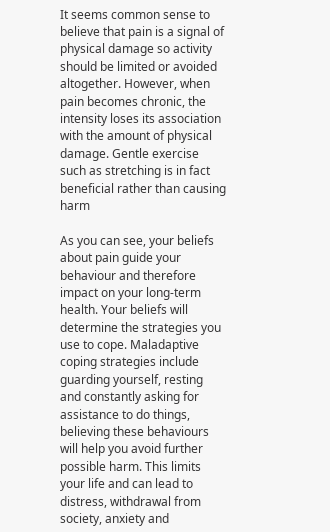It seems common sense to believe that pain is a signal of physical damage so activity should be limited or avoided altogether. However, when pain becomes chronic, the intensity loses its association with the amount of physical damage. Gentle exercise such as stretching is in fact beneficial rather than causing harm

As you can see, your beliefs about pain guide your behaviour and therefore impact on your long-term health. Your beliefs will determine the strategies you use to cope. Maladaptive coping strategies include guarding yourself, resting and constantly asking for assistance to do things, believing these behaviours will help you avoid further possible harm. This limits your life and can lead to distress, withdrawal from society, anxiety and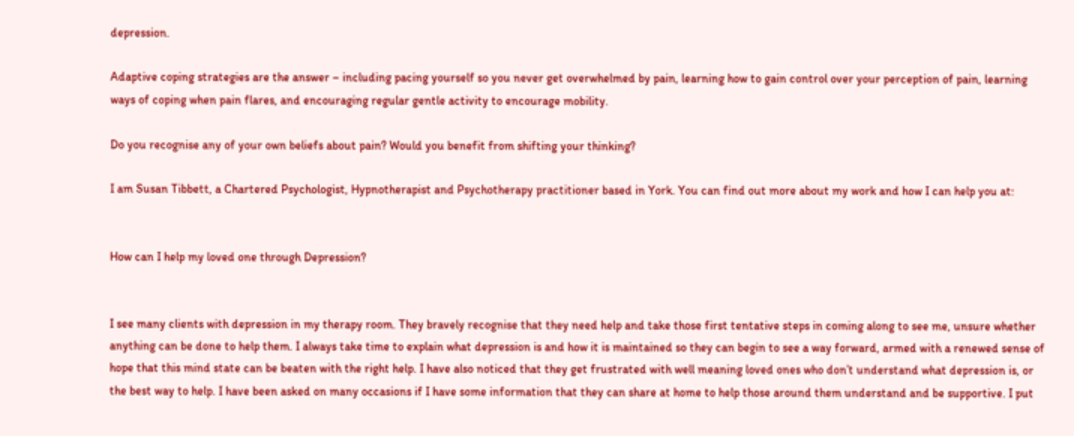depression.

Adaptive coping strategies are the answer – including pacing yourself so you never get overwhelmed by pain, learning how to gain control over your perception of pain, learning ways of coping when pain flares, and encouraging regular gentle activity to encourage mobility.

Do you recognise any of your own beliefs about pain? Would you benefit from shifting your thinking?

I am Susan Tibbett, a Chartered Psychologist, Hypnotherapist and Psychotherapy practitioner based in York. You can find out more about my work and how I can help you at:


How can I help my loved one through Depression?


I see many clients with depression in my therapy room. They bravely recognise that they need help and take those first tentative steps in coming along to see me, unsure whether anything can be done to help them. I always take time to explain what depression is and how it is maintained so they can begin to see a way forward, armed with a renewed sense of hope that this mind state can be beaten with the right help. I have also noticed that they get frustrated with well meaning loved ones who don’t understand what depression is, or the best way to help. I have been asked on many occasions if I have some information that they can share at home to help those around them understand and be supportive. I put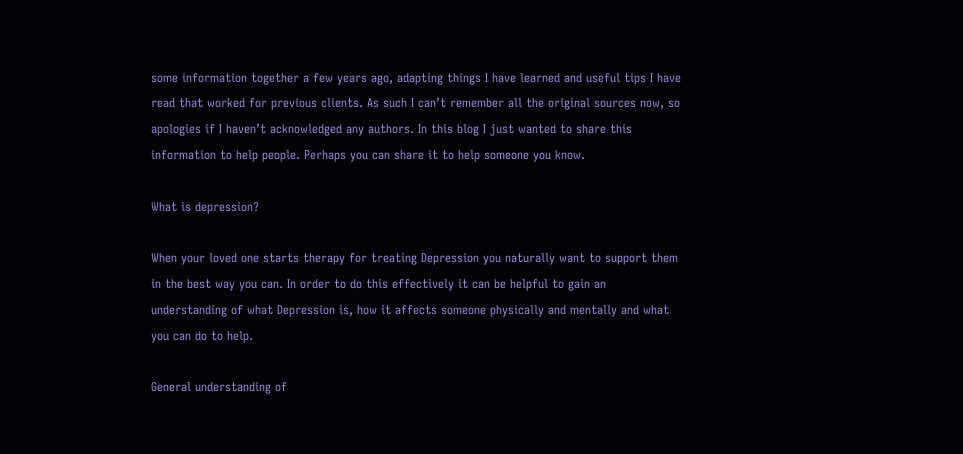some information together a few years ago, adapting things I have learned and useful tips I have read that worked for previous clients. As such I can’t remember all the original sources now, so apologies if I haven’t acknowledged any authors. In this blog I just wanted to share this information to help people. Perhaps you can share it to help someone you know.

What is depression?

When your loved one starts therapy for treating Depression you naturally want to support them in the best way you can. In order to do this effectively it can be helpful to gain an understanding of what Depression is, how it affects someone physically and mentally and what you can do to help.

General understanding of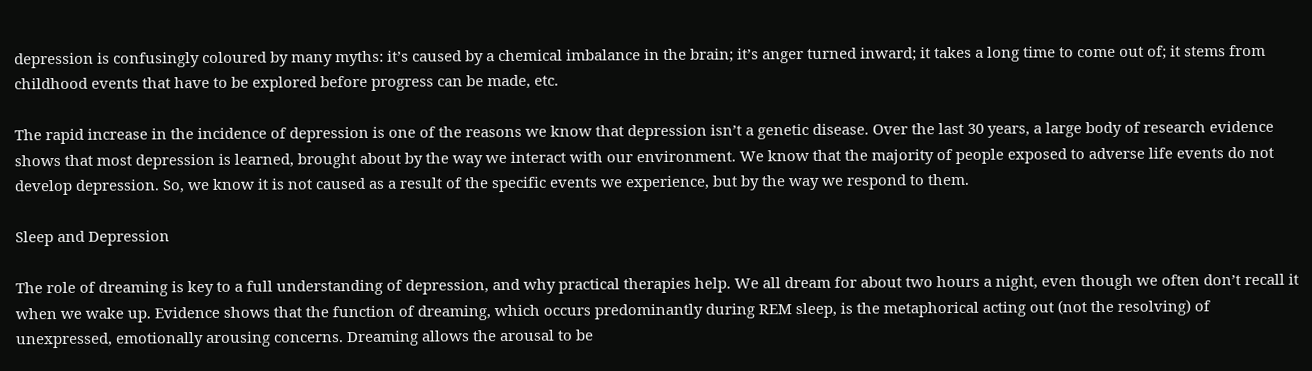depression is confusingly coloured by many myths: it’s caused by a chemical imbalance in the brain; it’s anger turned inward; it takes a long time to come out of; it stems from childhood events that have to be explored before progress can be made, etc.

The rapid increase in the incidence of depression is one of the reasons we know that depression isn’t a genetic disease. Over the last 30 years, a large body of research evidence shows that most depression is learned, brought about by the way we interact with our environment. We know that the majority of people exposed to adverse life events do not develop depression. So, we know it is not caused as a result of the specific events we experience, but by the way we respond to them.

Sleep and Depression

The role of dreaming is key to a full understanding of depression, and why practical therapies help. We all dream for about two hours a night, even though we often don’t recall it when we wake up. Evidence shows that the function of dreaming, which occurs predominantly during REM sleep, is the metaphorical acting out (not the resolving) of unexpressed, emotionally arousing concerns. Dreaming allows the arousal to be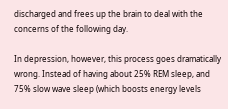discharged and frees up the brain to deal with the concerns of the following day.

In depression, however, this process goes dramatically wrong. Instead of having about 25% REM sleep, and 75% slow wave sleep (which boosts energy levels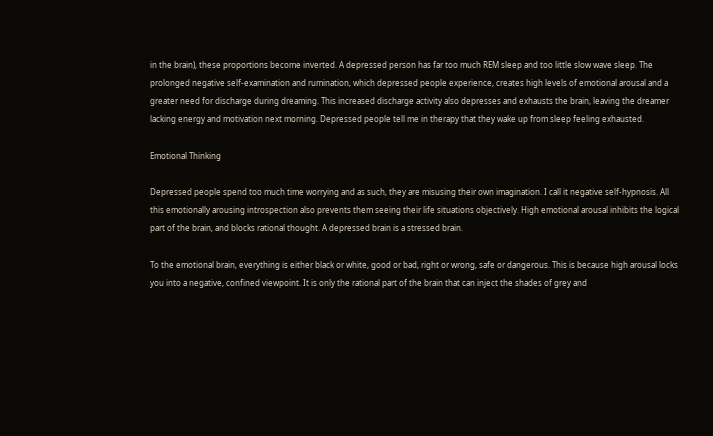in the brain), these proportions become inverted. A depressed person has far too much REM sleep and too little slow wave sleep. The prolonged negative self-examination and rumination, which depressed people experience, creates high levels of emotional arousal and a greater need for discharge during dreaming. This increased discharge activity also depresses and exhausts the brain, leaving the dreamer lacking energy and motivation next morning. Depressed people tell me in therapy that they wake up from sleep feeling exhausted.

Emotional Thinking

Depressed people spend too much time worrying and as such, they are misusing their own imagination. I call it negative self-hypnosis. All this emotionally arousing introspection also prevents them seeing their life situations objectively. High emotional arousal inhibits the logical part of the brain, and blocks rational thought. A depressed brain is a stressed brain.

To the emotional brain, everything is either black or white, good or bad, right or wrong, safe or dangerous. This is because high arousal locks you into a negative, confined viewpoint. It is only the rational part of the brain that can inject the shades of grey and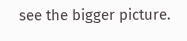see the bigger picture.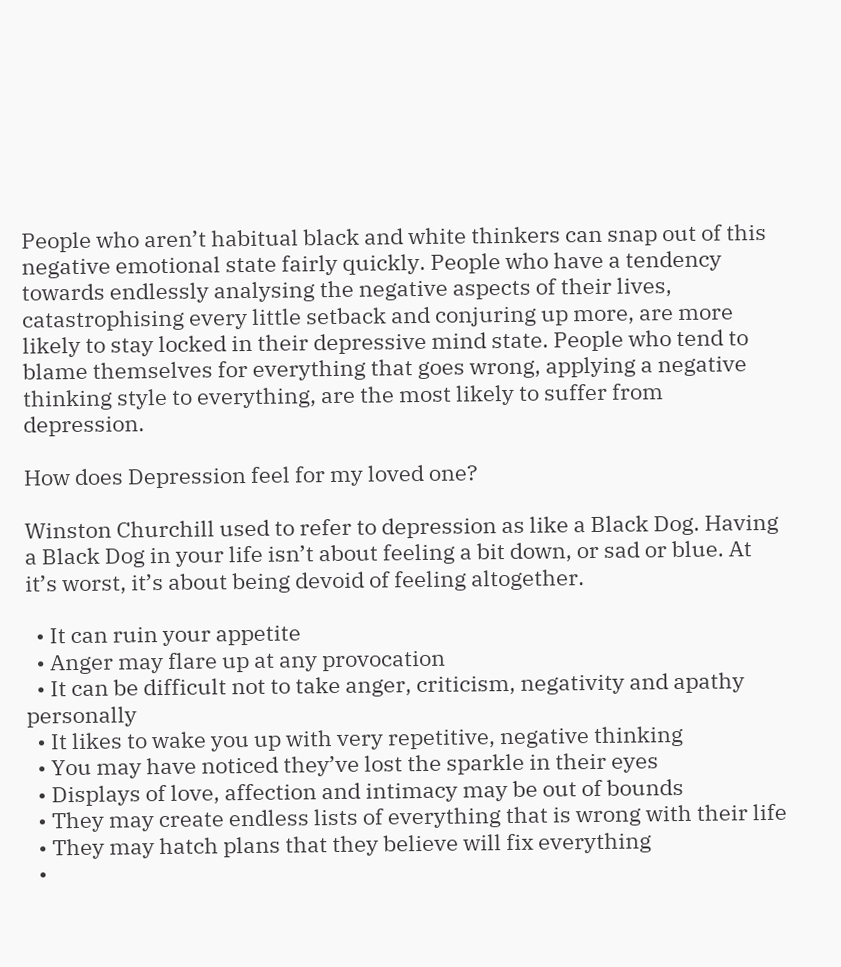People who aren’t habitual black and white thinkers can snap out of this negative emotional state fairly quickly. People who have a tendency towards endlessly analysing the negative aspects of their lives, catastrophising every little setback and conjuring up more, are more likely to stay locked in their depressive mind state. People who tend to blame themselves for everything that goes wrong, applying a negative thinking style to everything, are the most likely to suffer from depression.

How does Depression feel for my loved one?

Winston Churchill used to refer to depression as like a Black Dog. Having a Black Dog in your life isn’t about feeling a bit down, or sad or blue. At it’s worst, it’s about being devoid of feeling altogether.

  • It can ruin your appetite
  • Anger may flare up at any provocation
  • It can be difficult not to take anger, criticism, negativity and apathy personally
  • It likes to wake you up with very repetitive, negative thinking
  • You may have noticed they’ve lost the sparkle in their eyes
  • Displays of love, affection and intimacy may be out of bounds
  • They may create endless lists of everything that is wrong with their life
  • They may hatch plans that they believe will fix everything
  •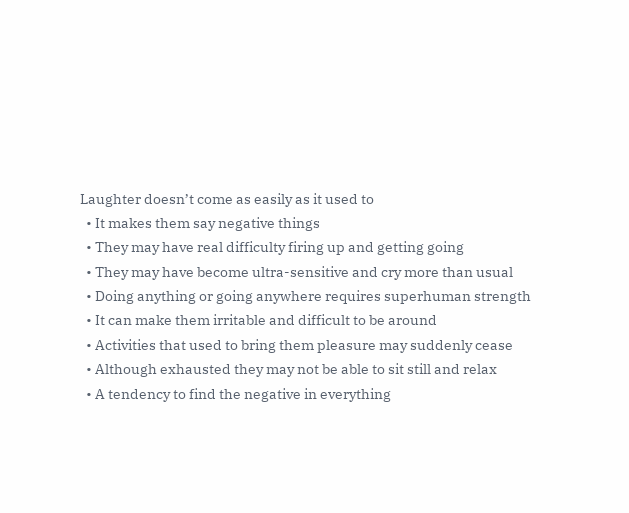Laughter doesn’t come as easily as it used to
  • It makes them say negative things
  • They may have real difficulty firing up and getting going
  • They may have become ultra-sensitive and cry more than usual
  • Doing anything or going anywhere requires superhuman strength
  • It can make them irritable and difficult to be around
  • Activities that used to bring them pleasure may suddenly cease
  • Although exhausted they may not be able to sit still and relax
  • A tendency to find the negative in everything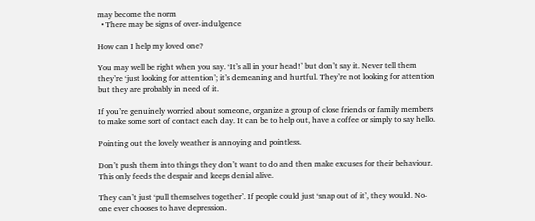may become the norm
  • There may be signs of over-indulgence

How can I help my loved one?

You may well be right when you say. ‘It’s all in your head!’ but don’t say it. Never tell them they’re ‘just looking for attention’; it’s demeaning and hurtful. They’re not looking for attention but they are probably in need of it.

If you’re genuinely worried about someone, organize a group of close friends or family members to make some sort of contact each day. It can be to help out, have a coffee or simply to say hello.

Pointing out the lovely weather is annoying and pointless.

Don’t push them into things they don’t want to do and then make excuses for their behaviour. This only feeds the despair and keeps denial alive.

They can’t just ‘pull themselves together’. If people could just ‘snap out of it’, they would. No-one ever chooses to have depression.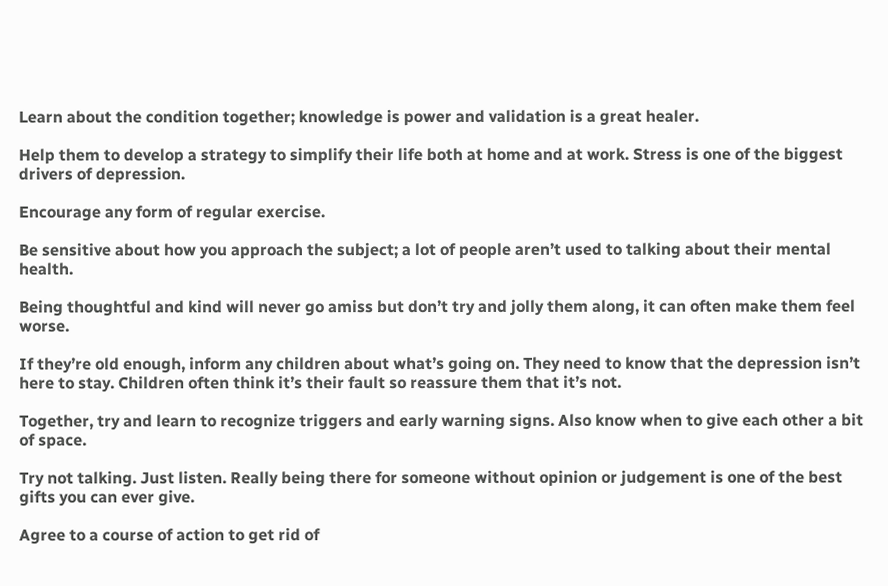Learn about the condition together; knowledge is power and validation is a great healer.

Help them to develop a strategy to simplify their life both at home and at work. Stress is one of the biggest drivers of depression.

Encourage any form of regular exercise.

Be sensitive about how you approach the subject; a lot of people aren’t used to talking about their mental health.

Being thoughtful and kind will never go amiss but don’t try and jolly them along, it can often make them feel worse.

If they’re old enough, inform any children about what’s going on. They need to know that the depression isn’t here to stay. Children often think it’s their fault so reassure them that it’s not.

Together, try and learn to recognize triggers and early warning signs. Also know when to give each other a bit of space.

Try not talking. Just listen. Really being there for someone without opinion or judgement is one of the best gifts you can ever give.

Agree to a course of action to get rid of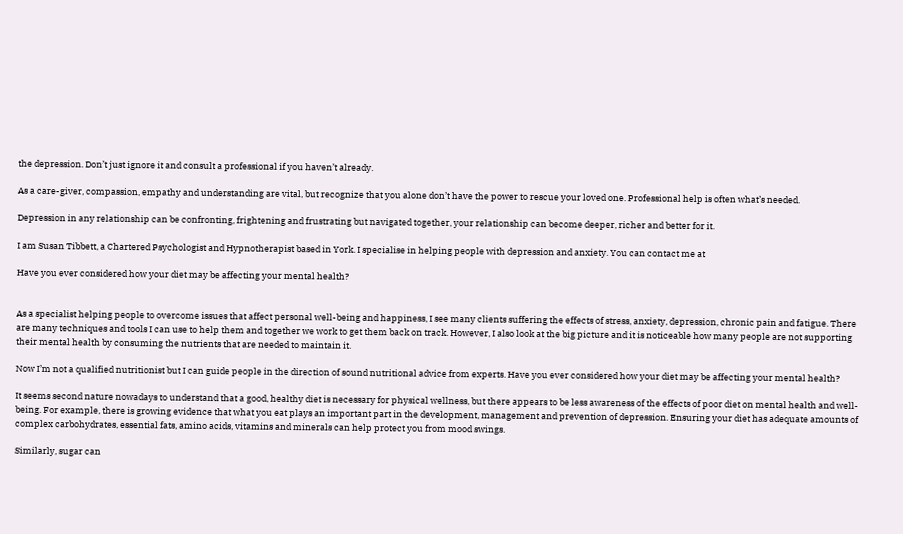the depression. Don’t just ignore it and consult a professional if you haven’t already.

As a care-giver, compassion, empathy and understanding are vital, but recognize that you alone don’t have the power to rescue your loved one. Professional help is often what’s needed.

Depression in any relationship can be confronting, frightening and frustrating but navigated together, your relationship can become deeper, richer and better for it.

I am Susan Tibbett, a Chartered Psychologist and Hypnotherapist based in York. I specialise in helping people with depression and anxiety. You can contact me at

Have you ever considered how your diet may be affecting your mental health?


As a specialist helping people to overcome issues that affect personal well-being and happiness, I see many clients suffering the effects of stress, anxiety, depression, chronic pain and fatigue. There are many techniques and tools I can use to help them and together we work to get them back on track. However, I also look at the big picture and it is noticeable how many people are not supporting their mental health by consuming the nutrients that are needed to maintain it.

Now I’m not a qualified nutritionist but I can guide people in the direction of sound nutritional advice from experts. Have you ever considered how your diet may be affecting your mental health?

It seems second nature nowadays to understand that a good, healthy diet is necessary for physical wellness, but there appears to be less awareness of the effects of poor diet on mental health and well-being. For example, there is growing evidence that what you eat plays an important part in the development, management and prevention of depression. Ensuring your diet has adequate amounts of complex carbohydrates, essential fats, amino acids, vitamins and minerals can help protect you from mood swings.

Similarly, sugar can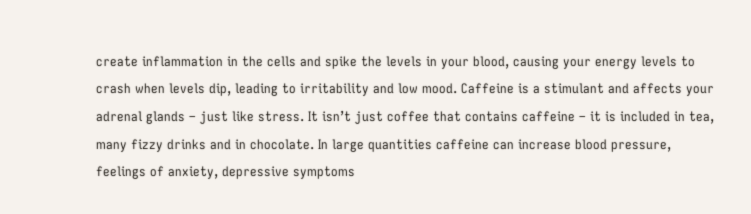create inflammation in the cells and spike the levels in your blood, causing your energy levels to crash when levels dip, leading to irritability and low mood. Caffeine is a stimulant and affects your adrenal glands – just like stress. It isn’t just coffee that contains caffeine – it is included in tea, many fizzy drinks and in chocolate. In large quantities caffeine can increase blood pressure, feelings of anxiety, depressive symptoms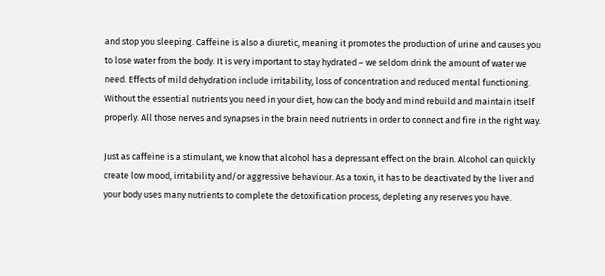and stop you sleeping. Caffeine is also a diuretic, meaning it promotes the production of urine and causes you to lose water from the body. It is very important to stay hydrated – we seldom drink the amount of water we need. Effects of mild dehydration include irritability, loss of concentration and reduced mental functioning. Without the essential nutrients you need in your diet, how can the body and mind rebuild and maintain itself properly. All those nerves and synapses in the brain need nutrients in order to connect and fire in the right way.

Just as caffeine is a stimulant, we know that alcohol has a depressant effect on the brain. Alcohol can quickly create low mood, irritability and/or aggressive behaviour. As a toxin, it has to be deactivated by the liver and your body uses many nutrients to complete the detoxification process, depleting any reserves you have.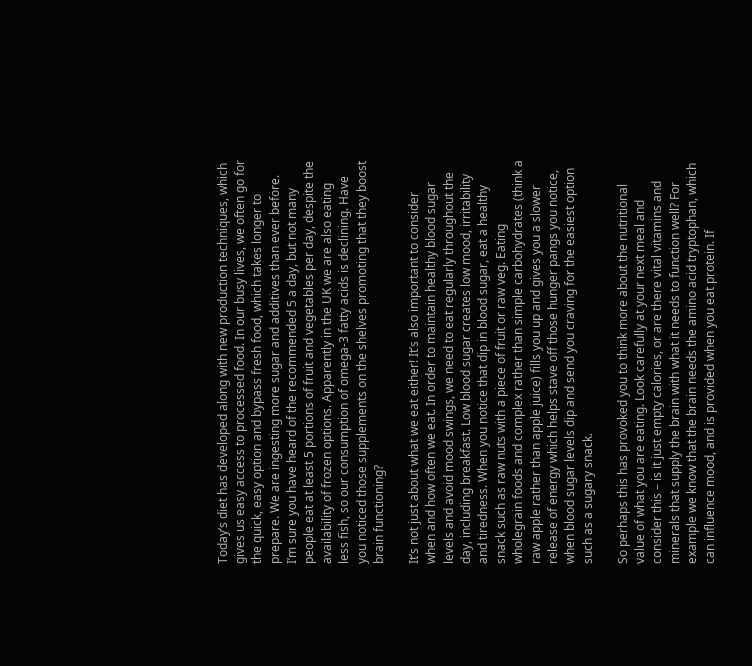Today’s diet has developed along with new production techniques, which gives us easy access to processed food. In our busy lives, we often go for the quick, easy option and bypass fresh food, which takes longer to prepare. We are ingesting more sugar and additives than ever before. I’m sure you have heard of the recommended 5 a day, but not many people eat at least 5 portions of fruit and vegetables per day, despite the availability of frozen options. Apparently in the UK we are also eating less fish, so our consumption of omega-3 fatty acids is declining. Have you noticed those supplements on the shelves promoting that they boost brain functioning?

It’s not just about what we eat either! It’s also important to consider when and how often we eat. In order to maintain healthy blood sugar levels and avoid mood swings, we need to eat regularly throughout the day, including breakfast. Low blood sugar creates low mood, irritability and tiredness. When you notice that dip in blood sugar, eat a healthy snack such as raw nuts with a piece of fruit or raw veg. Eating wholegrain foods and complex rather than simple carbohydrates (think a raw apple rather than apple juice) fills you up and gives you a slower release of energy which helps stave off those hunger pangs you notice, when blood sugar levels dip and send you craving for the easiest option such as a sugary snack.

So perhaps this has provoked you to think more about the nutritional value of what you are eating. Look carefully at your next meal and consider this – is it just empty calories, or are there vital vitamins and minerals that supply the brain with what it needs to function well? For example we know that the brain needs the amino acid tryptophan, which can influence mood, and is provided when you eat protein. If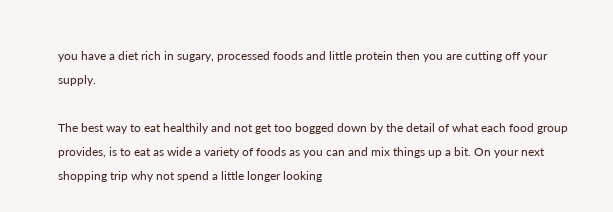you have a diet rich in sugary, processed foods and little protein then you are cutting off your supply.

The best way to eat healthily and not get too bogged down by the detail of what each food group provides, is to eat as wide a variety of foods as you can and mix things up a bit. On your next shopping trip why not spend a little longer looking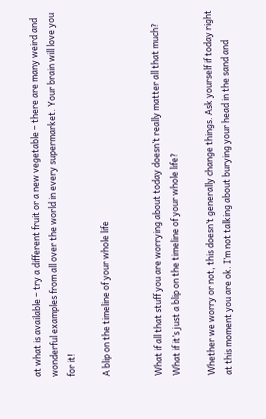at what is available – try a different fruit or a new vegetable – there are many weird and wonderful examples from all over the world in every supermarket. Your brain will love you for it!

A blip on the timeline of your whole life


What if all that stuff you are worrying about today doesn’t really matter all that much? What if it’s just a blip on the timeline of your whole life?

Whether we worry or not, this doesn’t generally change things. Ask yourself if today right at this moment you are ok. I’m not talking about burying your head in the sand and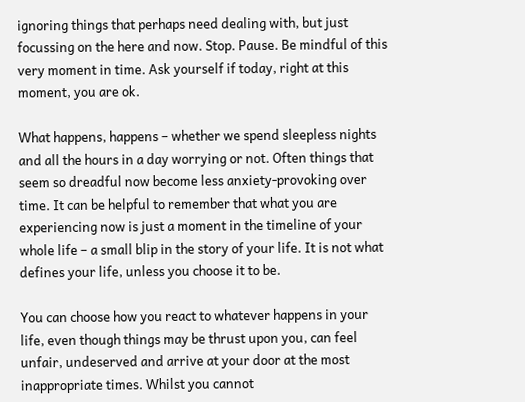ignoring things that perhaps need dealing with, but just focussing on the here and now. Stop. Pause. Be mindful of this very moment in time. Ask yourself if today, right at this moment, you are ok.

What happens, happens – whether we spend sleepless nights and all the hours in a day worrying or not. Often things that seem so dreadful now become less anxiety-provoking over time. It can be helpful to remember that what you are experiencing now is just a moment in the timeline of your whole life – a small blip in the story of your life. It is not what defines your life, unless you choose it to be.

You can choose how you react to whatever happens in your life, even though things may be thrust upon you, can feel unfair, undeserved and arrive at your door at the most inappropriate times. Whilst you cannot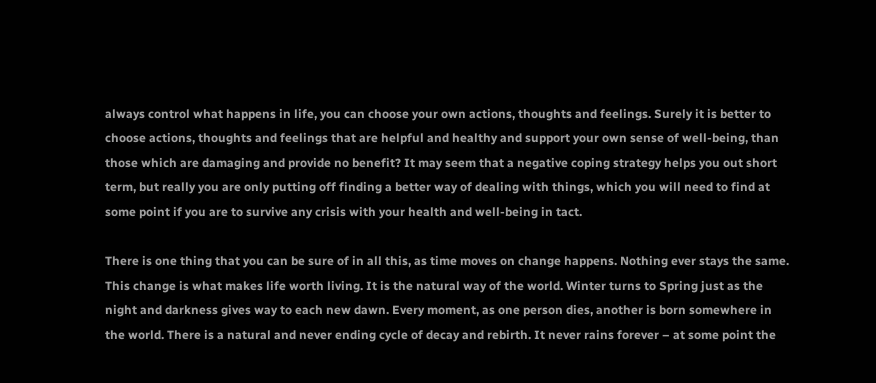always control what happens in life, you can choose your own actions, thoughts and feelings. Surely it is better to choose actions, thoughts and feelings that are helpful and healthy and support your own sense of well-being, than those which are damaging and provide no benefit? It may seem that a negative coping strategy helps you out short term, but really you are only putting off finding a better way of dealing with things, which you will need to find at some point if you are to survive any crisis with your health and well-being in tact.

There is one thing that you can be sure of in all this, as time moves on change happens. Nothing ever stays the same. This change is what makes life worth living. It is the natural way of the world. Winter turns to Spring just as the night and darkness gives way to each new dawn. Every moment, as one person dies, another is born somewhere in the world. There is a natural and never ending cycle of decay and rebirth. It never rains forever – at some point the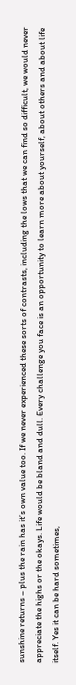sunshine returns – plus the rain has it’s own value too. If we never experienced these sorts of contrasts, including the lows that we can find so difficult, we would never appreciate the highs or the okays. Life would be bland and dull. Every challenge you face is an opportunity to learn more about yourself, about others and about life itself. Yes it can be hard sometimes,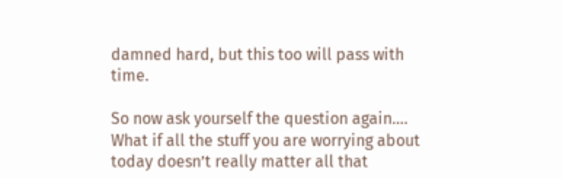damned hard, but this too will pass with time.

So now ask yourself the question again…. What if all the stuff you are worrying about today doesn’t really matter all that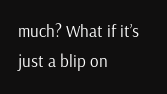much? What if it’s just a blip on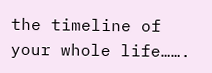the timeline of your whole life…….